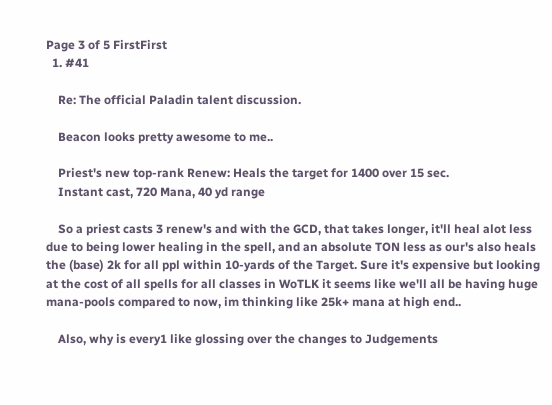Page 3 of 5 FirstFirst
  1. #41

    Re: The official Paladin talent discussion.

    Beacon looks pretty awesome to me..

    Priest's new top-rank Renew: Heals the target for 1400 over 15 sec.
    Instant cast, 720 Mana, 40 yd range

    So a priest casts 3 renew's and with the GCD, that takes longer, it'll heal alot less due to being lower healing in the spell, and an absolute TON less as our's also heals the (base) 2k for all ppl within 10-yards of the Target. Sure it's expensive but looking at the cost of all spells for all classes in WoTLK it seems like we'll all be having huge mana-pools compared to now, im thinking like 25k+ mana at high end..

    Also, why is every1 like glossing over the changes to Judgements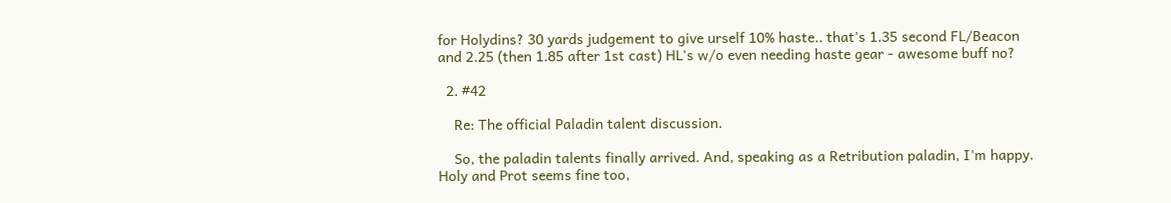for Holydins? 30 yards judgement to give urself 10% haste.. that's 1.35 second FL/Beacon and 2.25 (then 1.85 after 1st cast) HL's w/o even needing haste gear - awesome buff no?

  2. #42

    Re: The official Paladin talent discussion.

    So, the paladin talents finally arrived. And, speaking as a Retribution paladin, I'm happy. Holy and Prot seems fine too,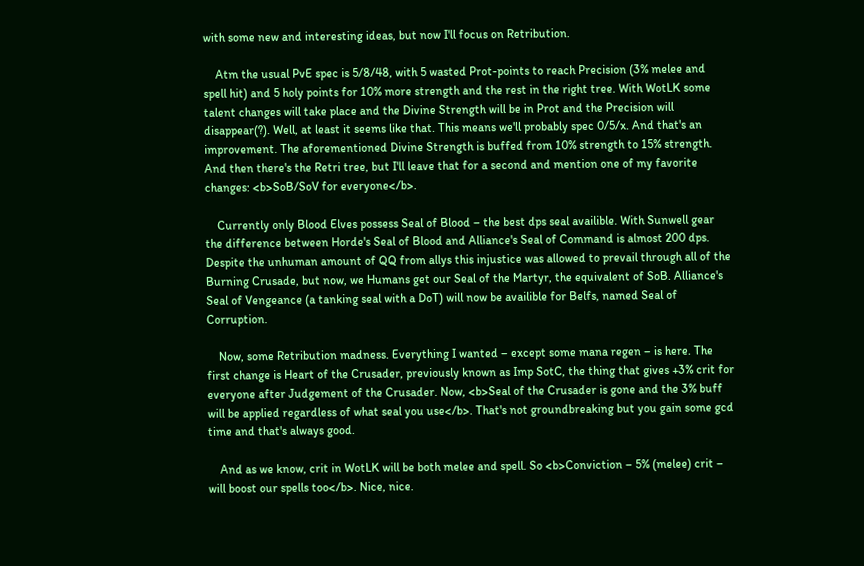with some new and interesting ideas, but now I'll focus on Retribution.

    Atm the usual PvE spec is 5/8/48, with 5 wasted Prot-points to reach Precision (3% melee and spell hit) and 5 holy points for 10% more strength and the rest in the right tree. With WotLK some talent changes will take place and the Divine Strength will be in Prot and the Precision will disappear(?). Well, at least it seems like that. This means we'll probably spec 0/5/x. And that's an improvement. The aforementioned Divine Strength is buffed from 10% strength to 15% strength. And then there's the Retri tree, but I'll leave that for a second and mention one of my favorite changes: <b>SoB/SoV for everyone</b>.

    Currently only Blood Elves possess Seal of Blood – the best dps seal availible. With Sunwell gear the difference between Horde's Seal of Blood and Alliance's Seal of Command is almost 200 dps. Despite the unhuman amount of QQ from allys this injustice was allowed to prevail through all of the Burning Crusade, but now, we Humans get our Seal of the Martyr, the equivalent of SoB. Alliance's Seal of Vengeance (a tanking seal with a DoT) will now be availible for Belfs, named Seal of Corruption.

    Now, some Retribution madness. Everything I wanted – except some mana regen – is here. The first change is Heart of the Crusader, previously known as Imp SotC, the thing that gives +3% crit for everyone after Judgement of the Crusader. Now, <b>Seal of the Crusader is gone and the 3% buff will be applied regardless of what seal you use</b>. That's not groundbreaking but you gain some gcd time and that's always good.

    And as we know, crit in WotLK will be both melee and spell. So <b>Conviction – 5% (melee) crit – will boost our spells too</b>. Nice, nice.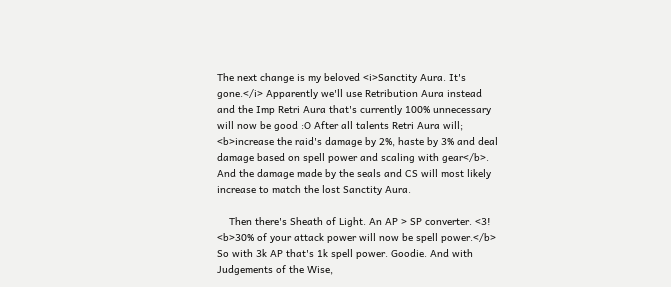The next change is my beloved <i>Sanctity Aura. It's gone.</i> Apparently we'll use Retribution Aura instead and the Imp Retri Aura that's currently 100% unnecessary will now be good :O After all talents Retri Aura will; <b>increase the raid's damage by 2%, haste by 3% and deal damage based on spell power and scaling with gear</b>. And the damage made by the seals and CS will most likely increase to match the lost Sanctity Aura.

    Then there's Sheath of Light. An AP > SP converter. <3! <b>30% of your attack power will now be spell power.</b> So with 3k AP that's 1k spell power. Goodie. And with Judgements of the Wise,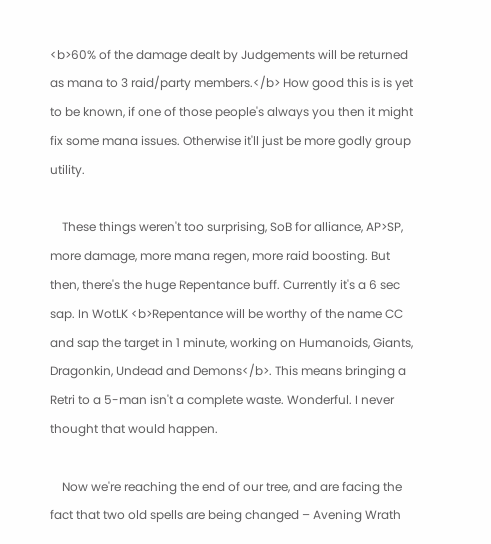<b>60% of the damage dealt by Judgements will be returned as mana to 3 raid/party members.</b> How good this is is yet to be known, if one of those people's always you then it might fix some mana issues. Otherwise it'll just be more godly group utility.

    These things weren't too surprising, SoB for alliance, AP>SP, more damage, more mana regen, more raid boosting. But then, there's the huge Repentance buff. Currently it's a 6 sec sap. In WotLK <b>Repentance will be worthy of the name CC and sap the target in 1 minute, working on Humanoids, Giants, Dragonkin, Undead and Demons</b>. This means bringing a Retri to a 5-man isn't a complete waste. Wonderful. I never thought that would happen.

    Now we're reaching the end of our tree, and are facing the fact that two old spells are being changed – Avening Wrath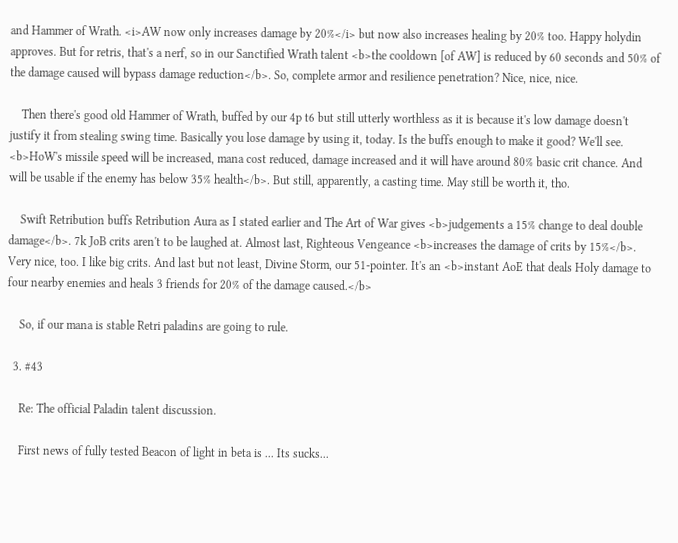and Hammer of Wrath. <i>AW now only increases damage by 20%</i> but now also increases healing by 20% too. Happy holydin approves. But for retris, that's a nerf, so in our Sanctified Wrath talent <b>the cooldown [of AW] is reduced by 60 seconds and 50% of the damage caused will bypass damage reduction</b>. So, complete armor and resilience penetration? Nice, nice, nice.

    Then there's good old Hammer of Wrath, buffed by our 4p t6 but still utterly worthless as it is because it's low damage doesn't justify it from stealing swing time. Basically you lose damage by using it, today. Is the buffs enough to make it good? We'll see. <b>HoW's missile speed will be increased, mana cost reduced, damage increased and it will have around 80% basic crit chance. And will be usable if the enemy has below 35% health</b>. But still, apparently, a casting time. May still be worth it, tho.

    Swift Retribution buffs Retribution Aura as I stated earlier and The Art of War gives <b>judgements a 15% change to deal double damage</b>. 7k JoB crits aren't to be laughed at. Almost last, Righteous Vengeance <b>increases the damage of crits by 15%</b>. Very nice, too. I like big crits. And last but not least, Divine Storm, our 51-pointer. It's an <b>instant AoE that deals Holy damage to four nearby enemies and heals 3 friends for 20% of the damage caused.</b>

    So, if our mana is stable Retri paladins are going to rule.

  3. #43

    Re: The official Paladin talent discussion.

    First news of fully tested Beacon of light in beta is ... Its sucks...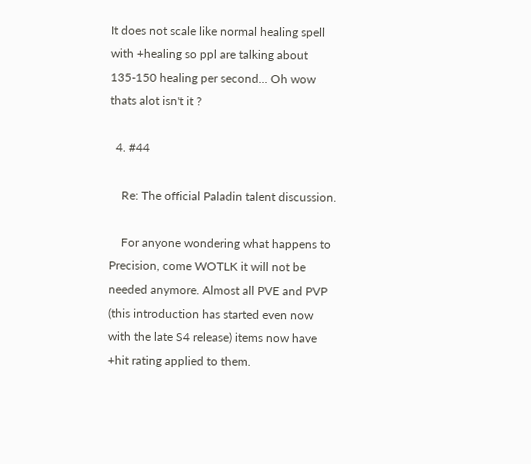It does not scale like normal healing spell with +healing so ppl are talking about 135-150 healing per second... Oh wow thats alot isn't it ?

  4. #44

    Re: The official Paladin talent discussion.

    For anyone wondering what happens to Precision, come WOTLK it will not be needed anymore. Almost all PVE and PVP (this introduction has started even now with the late S4 release) items now have +hit rating applied to them.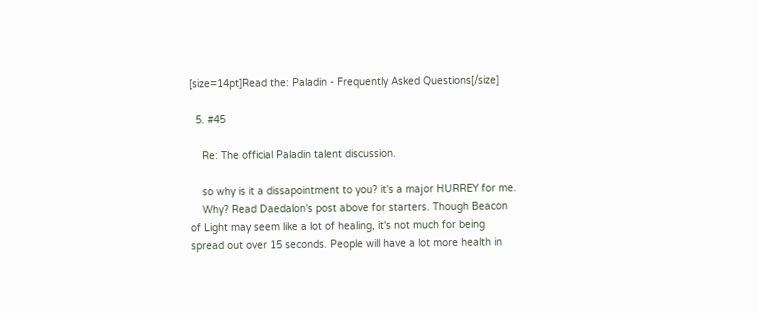[size=14pt]Read the: Paladin - Frequently Asked Questions[/size]

  5. #45

    Re: The official Paladin talent discussion.

    so why is it a dissapointment to you? it's a major HURREY for me.
    Why? Read Daedalon's post above for starters. Though Beacon of Light may seem like a lot of healing, it's not much for being spread out over 15 seconds. People will have a lot more health in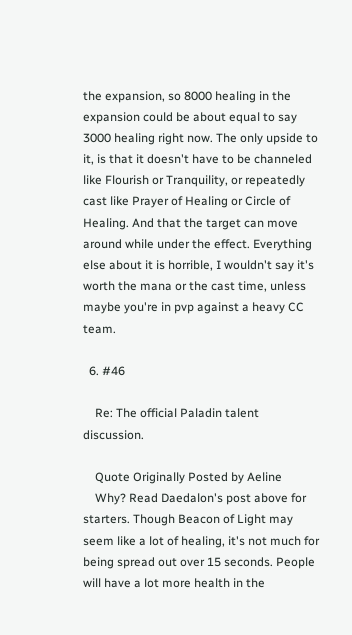the expansion, so 8000 healing in the expansion could be about equal to say 3000 healing right now. The only upside to it, is that it doesn't have to be channeled like Flourish or Tranquility, or repeatedly cast like Prayer of Healing or Circle of Healing. And that the target can move around while under the effect. Everything else about it is horrible, I wouldn't say it's worth the mana or the cast time, unless maybe you're in pvp against a heavy CC team.

  6. #46

    Re: The official Paladin talent discussion.

    Quote Originally Posted by Aeline
    Why? Read Daedalon's post above for starters. Though Beacon of Light may seem like a lot of healing, it's not much for being spread out over 15 seconds. People will have a lot more health in the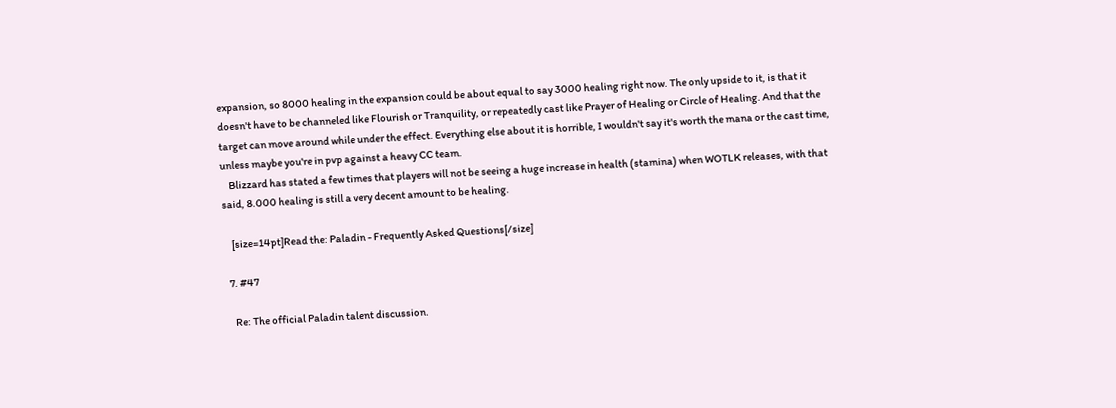expansion, so 8000 healing in the expansion could be about equal to say 3000 healing right now. The only upside to it, is that it doesn't have to be channeled like Flourish or Tranquility, or repeatedly cast like Prayer of Healing or Circle of Healing. And that the target can move around while under the effect. Everything else about it is horrible, I wouldn't say it's worth the mana or the cast time, unless maybe you're in pvp against a heavy CC team.
    Blizzard has stated a few times that players will not be seeing a huge increase in health (stamina) when WOTLK releases, with that said, 8.000 healing is still a very decent amount to be healing.

    [size=14pt]Read the: Paladin - Frequently Asked Questions[/size]

  7. #47

    Re: The official Paladin talent discussion.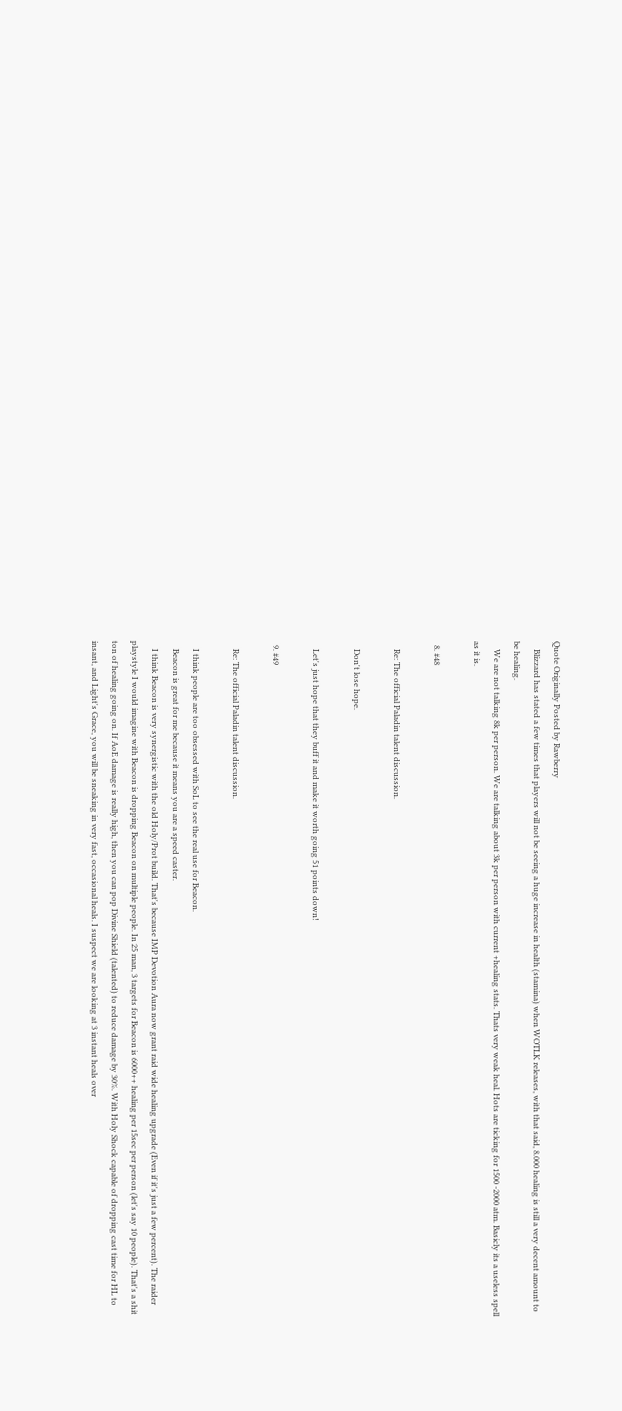Quote Originally Posted by Rawberry
    Blizzard has stated a few times that players will not be seeing a huge increase in health (stamina) when WOTLK releases, with that said, 8.000 healing is still a very decent amount to be healing.
    We are not talking 8k per person. We are talking about 3k per person with current +healing stats. Thats very weak heal. Hots are ticking for 1500 -2000 atm. Basicly its a useless spell as it is.

  8. #48

    Re: The official Paladin talent discussion.

    Don't lose hope.

    Let's just hope that they buff it and make it worth going 51 points down!

  9. #49

    Re: The official Paladin talent discussion.

    I think people are too obsessed with SoL to see the real use for Beacon.
    Beacon is great for me because it means you are a speed caster.
    I think Beacon is very synergistic with the old Holy/Prot build. That's because IMP Devotion Aura now grant raid wide healing upgrade (Even if it's just a few percent). The raider playstyle I would imagine with Beacon is dropping Beacon on multiple people. In 25 man, 3 targets for Beacon is 6000++ healing per 15sec per person (let's say 10 people). That's a shit ton of healing going on. If AoE damage is really high, then you can pop Divine Shield (talented) to reduce damage by 30%. With Holy Shock capable of dropping cast time for HL to insant, and Light's Grace, you will be sneaking in very fast, occasional heals. I suspect we are looking at 3 instant heals over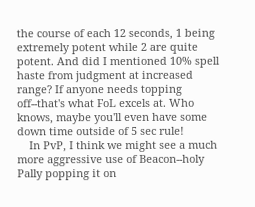the course of each 12 seconds, 1 being extremely potent while 2 are quite potent. And did I mentioned 10% spell haste from judgment at increased range? If anyone needs topping off--that's what FoL excels at. Who knows, maybe you'll even have some down time outside of 5 sec rule!
    In PvP, I think we might see a much more aggressive use of Beacon--holy Pally popping it on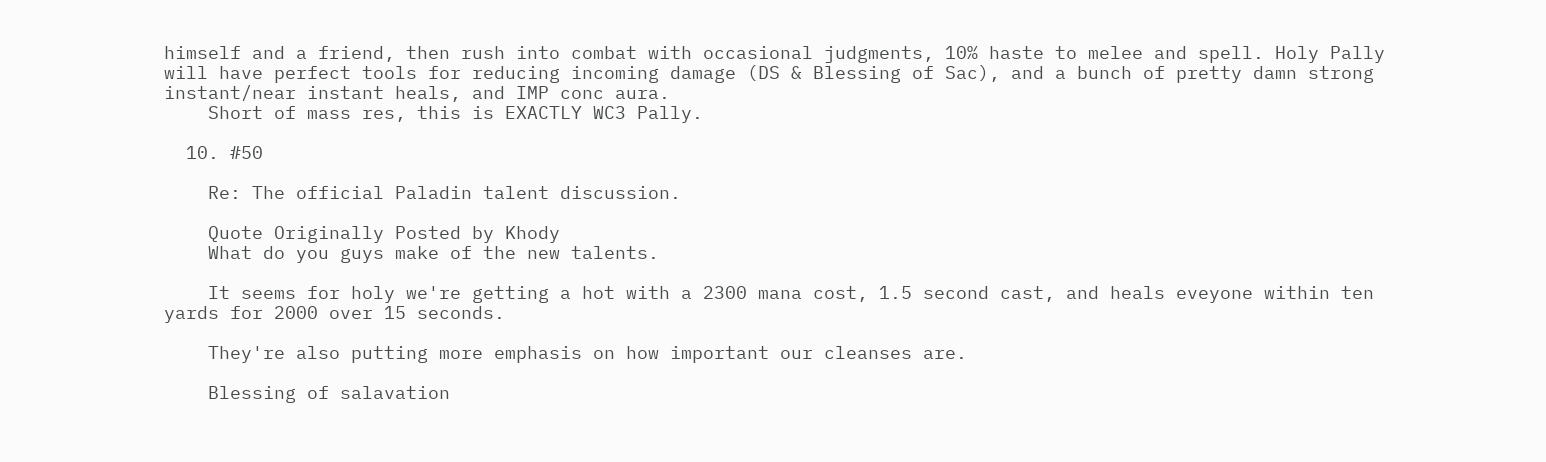himself and a friend, then rush into combat with occasional judgments, 10% haste to melee and spell. Holy Pally will have perfect tools for reducing incoming damage (DS & Blessing of Sac), and a bunch of pretty damn strong instant/near instant heals, and IMP conc aura.
    Short of mass res, this is EXACTLY WC3 Pally.

  10. #50

    Re: The official Paladin talent discussion.

    Quote Originally Posted by Khody
    What do you guys make of the new talents.

    It seems for holy we're getting a hot with a 2300 mana cost, 1.5 second cast, and heals eveyone within ten yards for 2000 over 15 seconds.

    They're also putting more emphasis on how important our cleanses are.

    Blessing of salavation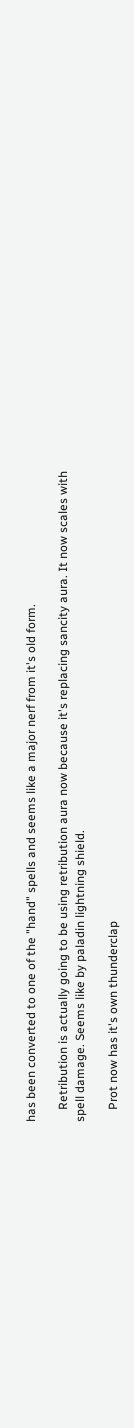has been converted to one of the "hand" spells and seems like a major nerf from it's old form.

    Retribution is actually going to be using retribution aura now because it's replacing sancity aura. It now scales with spell damage. Seems like by paladin lightning shield.

    Prot now has it's own thunderclap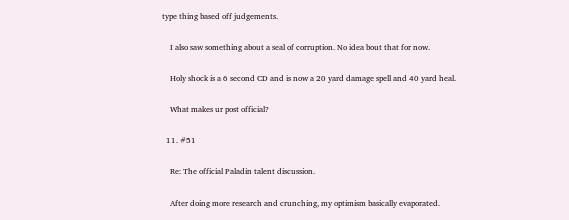type thing based off judgements.

    I also saw something about a seal of corruption. No idea bout that for now.

    Holy shock is a 6 second CD and is now a 20 yard damage spell and 40 yard heal.

    What makes ur post official?

  11. #51

    Re: The official Paladin talent discussion.

    After doing more research and crunching, my optimism basically evaporated.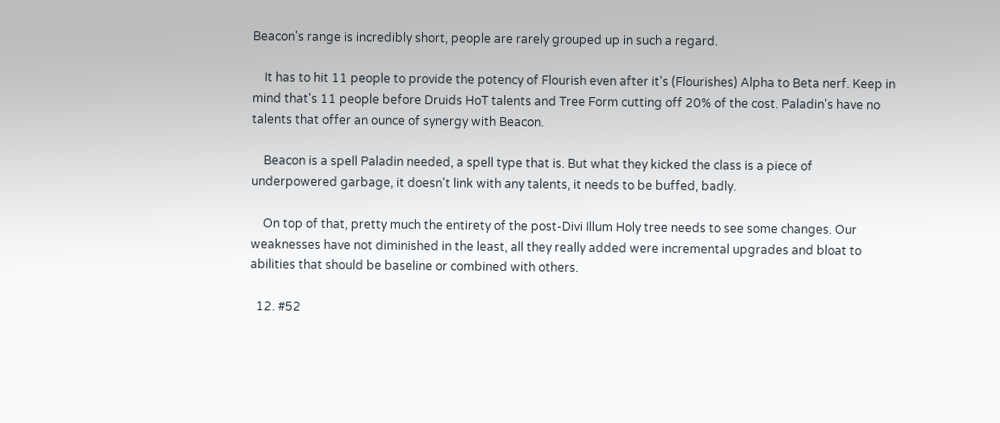Beacon's range is incredibly short, people are rarely grouped up in such a regard.

    It has to hit 11 people to provide the potency of Flourish even after it's (Flourishes) Alpha to Beta nerf. Keep in mind that's 11 people before Druids HoT talents and Tree Form cutting off 20% of the cost. Paladin's have no talents that offer an ounce of synergy with Beacon.

    Beacon is a spell Paladin needed, a spell type that is. But what they kicked the class is a piece of underpowered garbage, it doesn't link with any talents, it needs to be buffed, badly.

    On top of that, pretty much the entirety of the post-Divi Illum Holy tree needs to see some changes. Our weaknesses have not diminished in the least, all they really added were incremental upgrades and bloat to abilities that should be baseline or combined with others.

  12. #52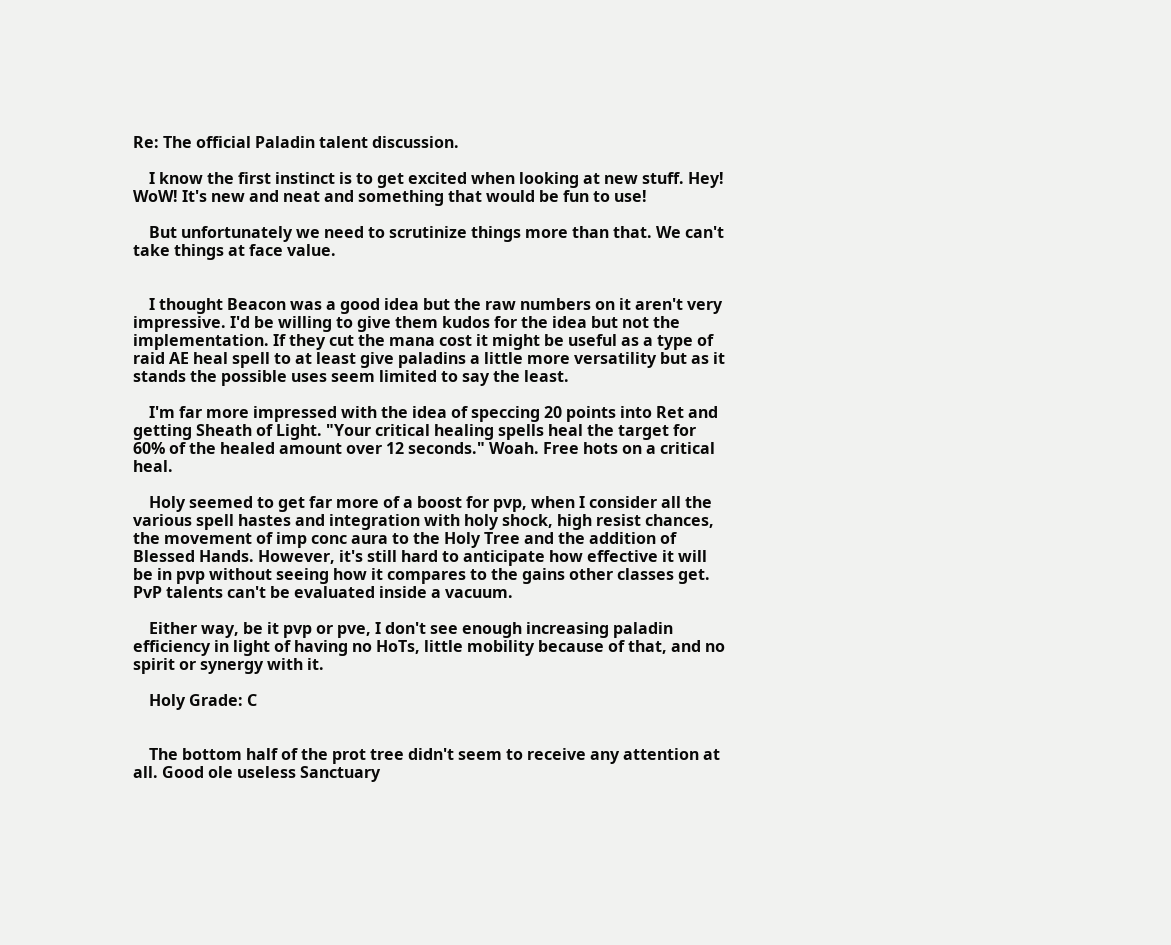Re: The official Paladin talent discussion.

    I know the first instinct is to get excited when looking at new stuff. Hey! WoW! It's new and neat and something that would be fun to use!

    But unfortunately we need to scrutinize things more than that. We can't take things at face value.


    I thought Beacon was a good idea but the raw numbers on it aren't very impressive. I'd be willing to give them kudos for the idea but not the implementation. If they cut the mana cost it might be useful as a type of raid AE heal spell to at least give paladins a little more versatility but as it stands the possible uses seem limited to say the least.

    I'm far more impressed with the idea of speccing 20 points into Ret and getting Sheath of Light. "Your critical healing spells heal the target for 60% of the healed amount over 12 seconds." Woah. Free hots on a critical heal.

    Holy seemed to get far more of a boost for pvp, when I consider all the various spell hastes and integration with holy shock, high resist chances, the movement of imp conc aura to the Holy Tree and the addition of Blessed Hands. However, it's still hard to anticipate how effective it will be in pvp without seeing how it compares to the gains other classes get. PvP talents can't be evaluated inside a vacuum.

    Either way, be it pvp or pve, I don't see enough increasing paladin efficiency in light of having no HoTs, little mobility because of that, and no spirit or synergy with it.

    Holy Grade: C


    The bottom half of the prot tree didn't seem to receive any attention at all. Good ole useless Sanctuary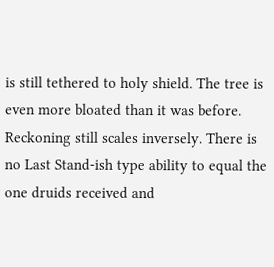is still tethered to holy shield. The tree is even more bloated than it was before. Reckoning still scales inversely. There is no Last Stand-ish type ability to equal the one druids received and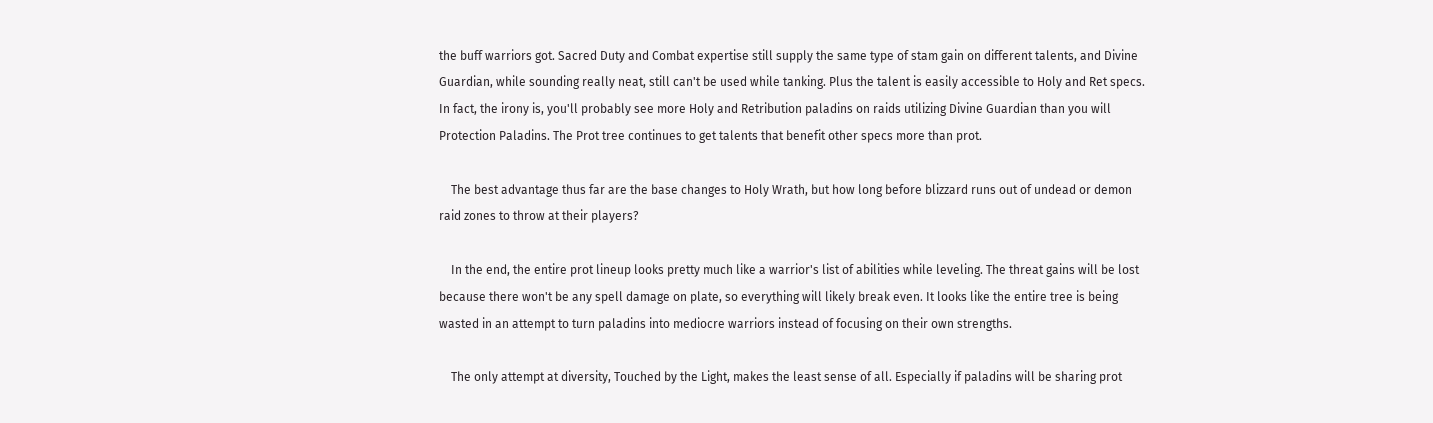the buff warriors got. Sacred Duty and Combat expertise still supply the same type of stam gain on different talents, and Divine Guardian, while sounding really neat, still can't be used while tanking. Plus the talent is easily accessible to Holy and Ret specs. In fact, the irony is, you'll probably see more Holy and Retribution paladins on raids utilizing Divine Guardian than you will Protection Paladins. The Prot tree continues to get talents that benefit other specs more than prot.

    The best advantage thus far are the base changes to Holy Wrath, but how long before blizzard runs out of undead or demon raid zones to throw at their players?

    In the end, the entire prot lineup looks pretty much like a warrior's list of abilities while leveling. The threat gains will be lost because there won't be any spell damage on plate, so everything will likely break even. It looks like the entire tree is being wasted in an attempt to turn paladins into mediocre warriors instead of focusing on their own strengths.

    The only attempt at diversity, Touched by the Light, makes the least sense of all. Especially if paladins will be sharing prot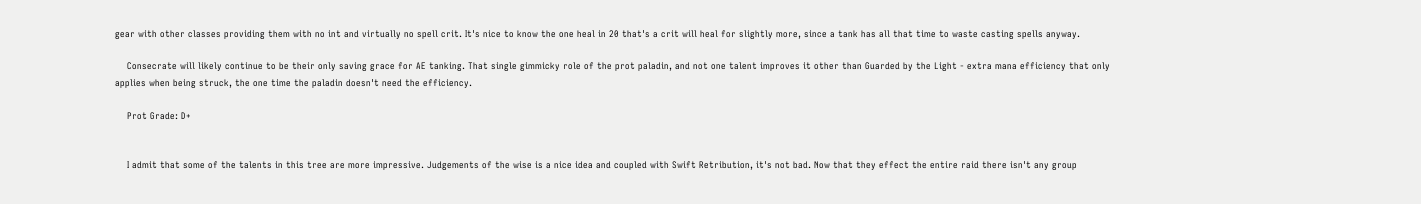gear with other classes providing them with no int and virtually no spell crit. It's nice to know the one heal in 20 that's a crit will heal for slightly more, since a tank has all that time to waste casting spells anyway.

    Consecrate will likely continue to be their only saving grace for AE tanking. That single gimmicky role of the prot paladin, and not one talent improves it other than Guarded by the Light - extra mana efficiency that only applies when being struck, the one time the paladin doesn't need the efficiency.

    Prot Grade: D+


    I admit that some of the talents in this tree are more impressive. Judgements of the wise is a nice idea and coupled with Swift Retribution, it's not bad. Now that they effect the entire raid there isn't any group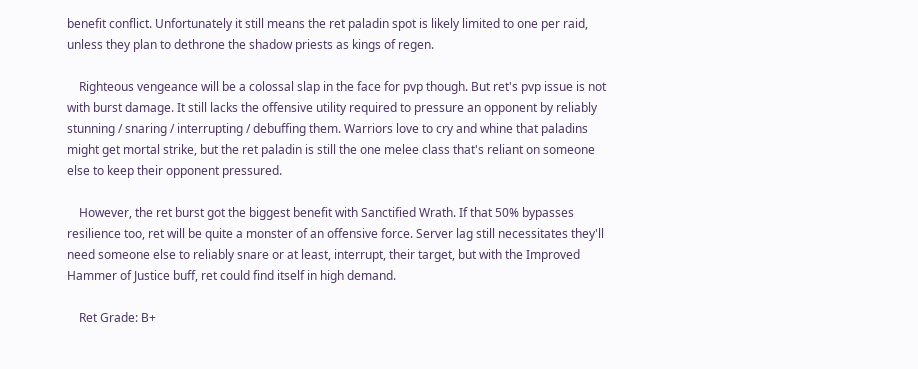benefit conflict. Unfortunately it still means the ret paladin spot is likely limited to one per raid, unless they plan to dethrone the shadow priests as kings of regen.

    Righteous vengeance will be a colossal slap in the face for pvp though. But ret's pvp issue is not with burst damage. It still lacks the offensive utility required to pressure an opponent by reliably stunning / snaring / interrupting / debuffing them. Warriors love to cry and whine that paladins might get mortal strike, but the ret paladin is still the one melee class that's reliant on someone else to keep their opponent pressured.

    However, the ret burst got the biggest benefit with Sanctified Wrath. If that 50% bypasses resilience too, ret will be quite a monster of an offensive force. Server lag still necessitates they'll need someone else to reliably snare or at least, interrupt, their target, but with the Improved Hammer of Justice buff, ret could find itself in high demand.

    Ret Grade: B+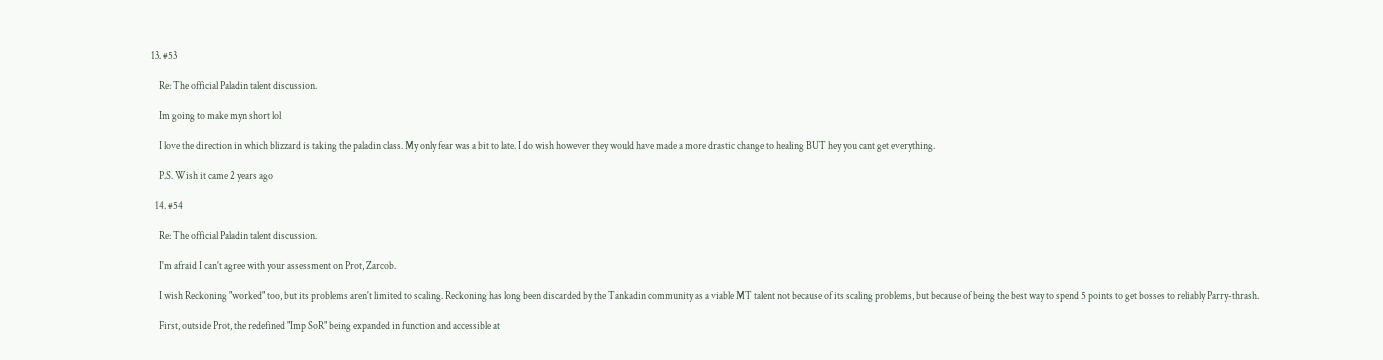13. #53

    Re: The official Paladin talent discussion.

    Im going to make myn short lol

    I love the direction in which blizzard is taking the paladin class. My only fear was a bit to late. I do wish however they would have made a more drastic change to healing BUT hey you cant get everything.

    P.S. Wish it came 2 years ago

  14. #54

    Re: The official Paladin talent discussion.

    I'm afraid I can't agree with your assessment on Prot, Zarcob.

    I wish Reckoning "worked" too, but its problems aren't limited to scaling. Reckoning has long been discarded by the Tankadin community as a viable MT talent not because of its scaling problems, but because of being the best way to spend 5 points to get bosses to reliably Parry-thrash.

    First, outside Prot, the redefined "Imp SoR" being expanded in function and accessible at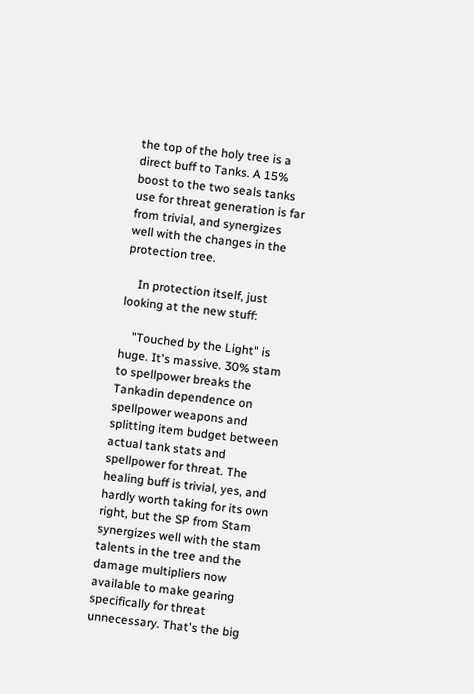the top of the holy tree is a direct buff to Tanks. A 15% boost to the two seals tanks use for threat generation is far from trivial, and synergizes well with the changes in the protection tree.

    In protection itself, just looking at the new stuff:

    "Touched by the Light" is huge. It's massive. 30% stam to spellpower breaks the Tankadin dependence on spellpower weapons and splitting item budget between actual tank stats and spellpower for threat. The healing buff is trivial, yes, and hardly worth taking for its own right, but the SP from Stam synergizes well with the stam talents in the tree and the damage multipliers now available to make gearing specifically for threat unnecessary. That's the big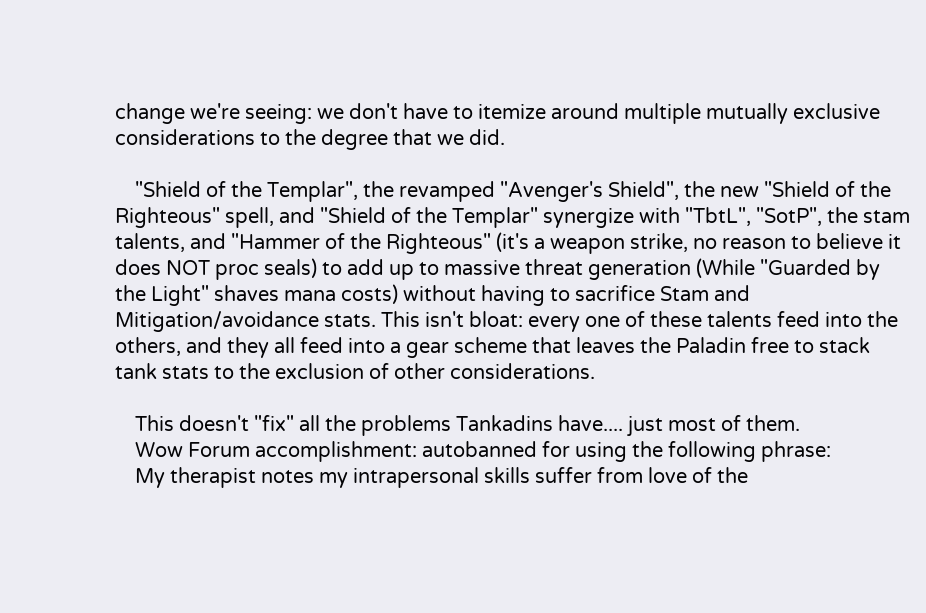change we're seeing: we don't have to itemize around multiple mutually exclusive considerations to the degree that we did.

    "Shield of the Templar", the revamped "Avenger's Shield", the new "Shield of the Righteous" spell, and "Shield of the Templar" synergize with "TbtL", "SotP", the stam talents, and "Hammer of the Righteous" (it's a weapon strike, no reason to believe it does NOT proc seals) to add up to massive threat generation (While "Guarded by the Light" shaves mana costs) without having to sacrifice Stam and Mitigation/avoidance stats. This isn't bloat: every one of these talents feed into the others, and they all feed into a gear scheme that leaves the Paladin free to stack tank stats to the exclusion of other considerations.

    This doesn't "fix" all the problems Tankadins have.... just most of them.
    Wow Forum accomplishment: autobanned for using the following phrase:
    My therapist notes my intrapersonal skills suffer from love of the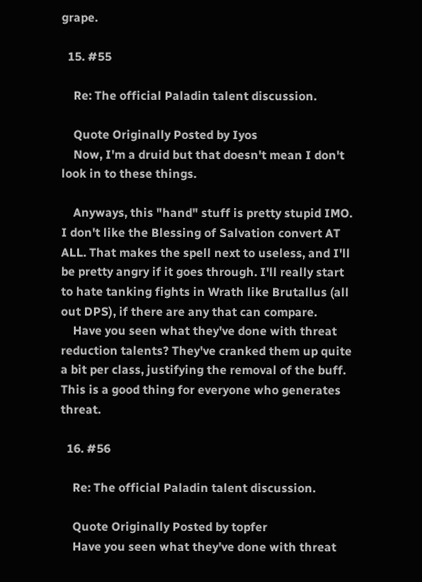grape.

  15. #55

    Re: The official Paladin talent discussion.

    Quote Originally Posted by Iyos
    Now, I'm a druid but that doesn't mean I don't look in to these things.

    Anyways, this "hand" stuff is pretty stupid IMO. I don't like the Blessing of Salvation convert AT ALL. That makes the spell next to useless, and I'll be pretty angry if it goes through. I'll really start to hate tanking fights in Wrath like Brutallus (all out DPS), if there are any that can compare.
    Have you seen what they've done with threat reduction talents? They've cranked them up quite a bit per class, justifying the removal of the buff. This is a good thing for everyone who generates threat.

  16. #56

    Re: The official Paladin talent discussion.

    Quote Originally Posted by topfer
    Have you seen what they've done with threat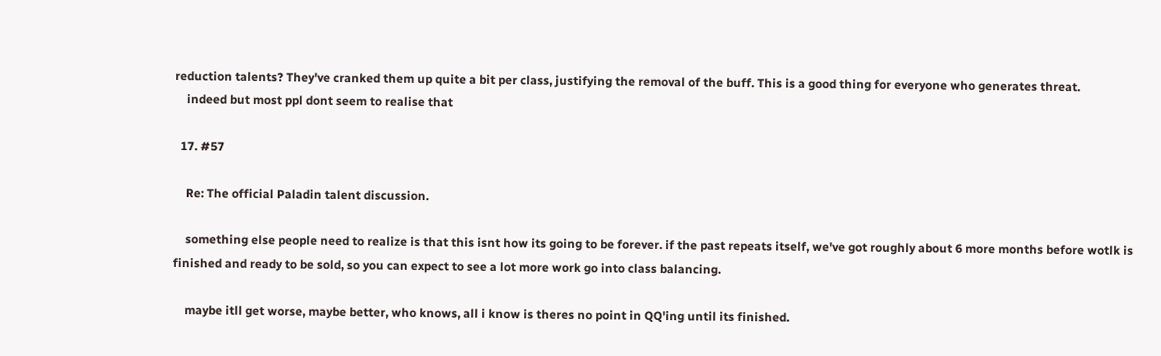reduction talents? They've cranked them up quite a bit per class, justifying the removal of the buff. This is a good thing for everyone who generates threat.
    indeed but most ppl dont seem to realise that

  17. #57

    Re: The official Paladin talent discussion.

    something else people need to realize is that this isnt how its going to be forever. if the past repeats itself, we've got roughly about 6 more months before wotlk is finished and ready to be sold, so you can expect to see a lot more work go into class balancing.

    maybe itll get worse, maybe better, who knows, all i know is theres no point in QQ'ing until its finished.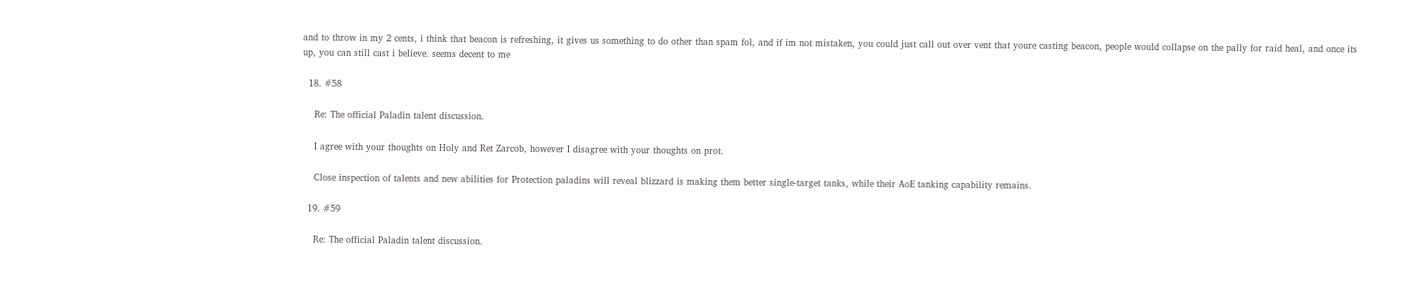and to throw in my 2 cents, i think that beacon is refreshing, it gives us something to do other than spam fol, and if im not mistaken, you could just call out over vent that youre casting beacon, people would collapse on the pally for raid heal, and once its up, you can still cast i believe. seems decent to me

  18. #58

    Re: The official Paladin talent discussion.

    I agree with your thoughts on Holy and Ret Zarcob, however I disagree with your thoughts on prot.

    Close inspection of talents and new abilities for Protection paladins will reveal blizzard is making them better single-target tanks, while their AoE tanking capability remains.

  19. #59

    Re: The official Paladin talent discussion.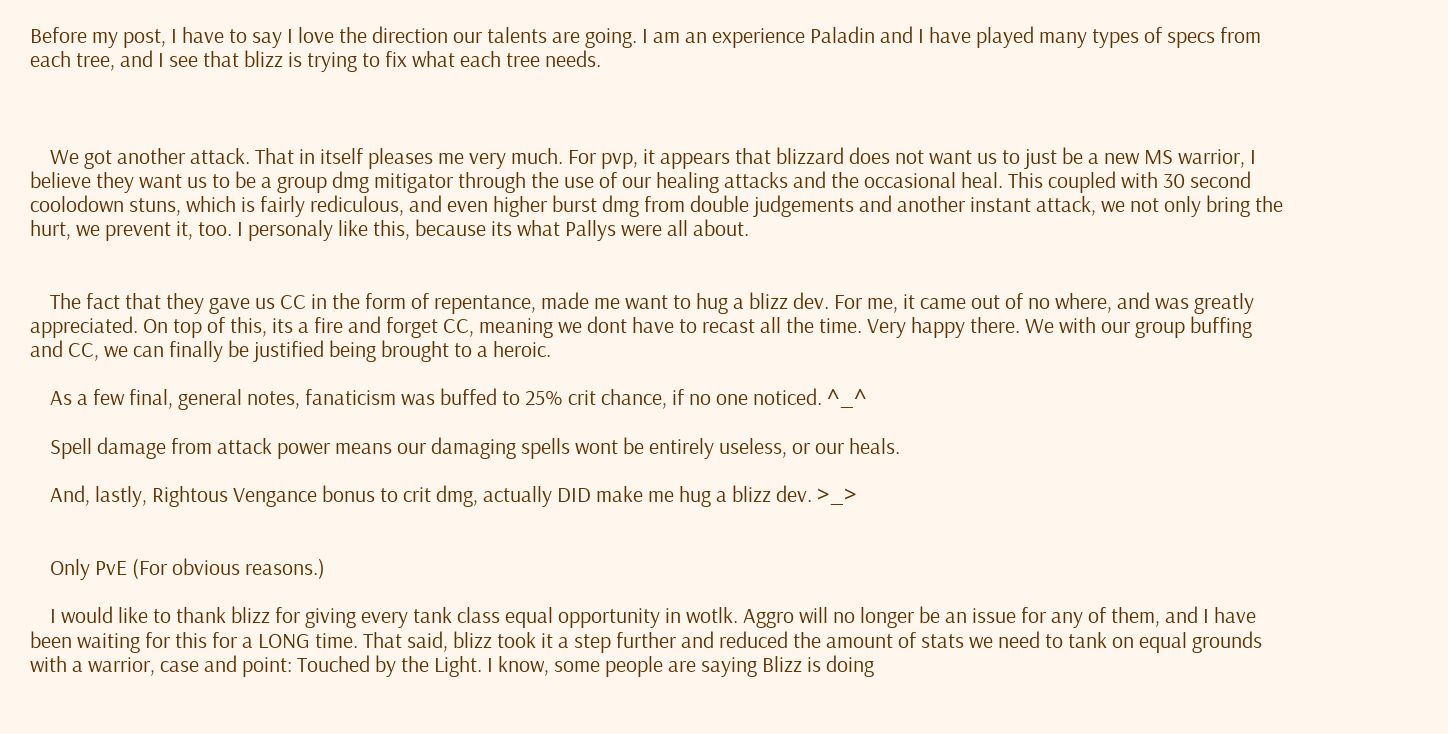Before my post, I have to say I love the direction our talents are going. I am an experience Paladin and I have played many types of specs from each tree, and I see that blizz is trying to fix what each tree needs.



    We got another attack. That in itself pleases me very much. For pvp, it appears that blizzard does not want us to just be a new MS warrior, I believe they want us to be a group dmg mitigator through the use of our healing attacks and the occasional heal. This coupled with 30 second coolodown stuns, which is fairly rediculous, and even higher burst dmg from double judgements and another instant attack, we not only bring the hurt, we prevent it, too. I personaly like this, because its what Pallys were all about.


    The fact that they gave us CC in the form of repentance, made me want to hug a blizz dev. For me, it came out of no where, and was greatly appreciated. On top of this, its a fire and forget CC, meaning we dont have to recast all the time. Very happy there. We with our group buffing and CC, we can finally be justified being brought to a heroic.

    As a few final, general notes, fanaticism was buffed to 25% crit chance, if no one noticed. ^_^

    Spell damage from attack power means our damaging spells wont be entirely useless, or our heals.

    And, lastly, Rightous Vengance bonus to crit dmg, actually DID make me hug a blizz dev. >_>


    Only PvE (For obvious reasons.)

    I would like to thank blizz for giving every tank class equal opportunity in wotlk. Aggro will no longer be an issue for any of them, and I have been waiting for this for a LONG time. That said, blizz took it a step further and reduced the amount of stats we need to tank on equal grounds with a warrior, case and point: Touched by the Light. I know, some people are saying Blizz is doing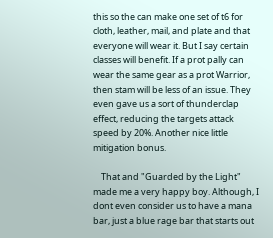this so the can make one set of t6 for cloth, leather, mail, and plate and that everyone will wear it. But I say certain classes will benefit. If a prot pally can wear the same gear as a prot Warrior, then stam will be less of an issue. They even gave us a sort of thunderclap effect, reducing the targets attack speed by 20%. Another nice little mitigation bonus.

    That and "Guarded by the Light" made me a very happy boy. Although, I dont even consider us to have a mana bar, just a blue rage bar that starts out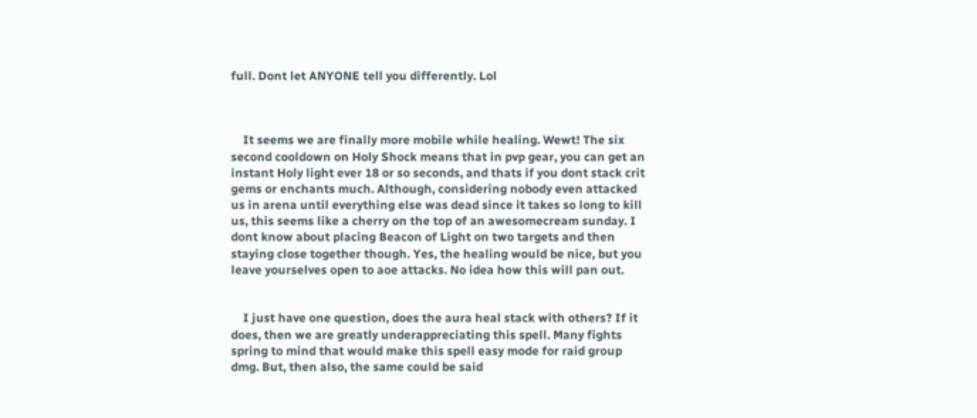full. Dont let ANYONE tell you differently. Lol



    It seems we are finally more mobile while healing. Wewt! The six second cooldown on Holy Shock means that in pvp gear, you can get an instant Holy light ever 18 or so seconds, and thats if you dont stack crit gems or enchants much. Although, considering nobody even attacked us in arena until everything else was dead since it takes so long to kill us, this seems like a cherry on the top of an awesomecream sunday. I dont know about placing Beacon of Light on two targets and then staying close together though. Yes, the healing would be nice, but you leave yourselves open to aoe attacks. No idea how this will pan out.


    I just have one question, does the aura heal stack with others? If it does, then we are greatly underappreciating this spell. Many fights spring to mind that would make this spell easy mode for raid group dmg. But, then also, the same could be said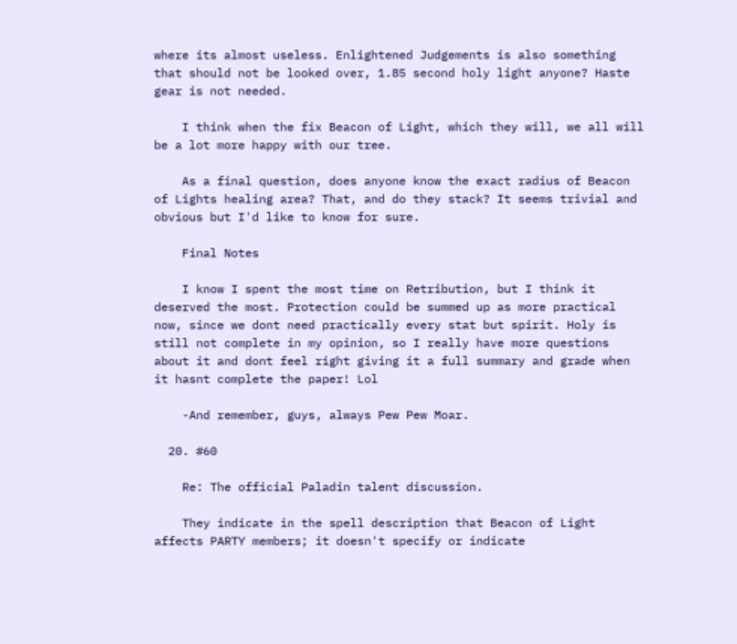where its almost useless. Enlightened Judgements is also something that should not be looked over, 1.85 second holy light anyone? Haste gear is not needed.

    I think when the fix Beacon of Light, which they will, we all will be a lot more happy with our tree.

    As a final question, does anyone know the exact radius of Beacon of Lights healing area? That, and do they stack? It seems trivial and obvious but I'd like to know for sure.

    Final Notes

    I know I spent the most time on Retribution, but I think it deserved the most. Protection could be summed up as more practical now, since we dont need practically every stat but spirit. Holy is still not complete in my opinion, so I really have more questions about it and dont feel right giving it a full summary and grade when it hasnt complete the paper! Lol

    -And remember, guys, always Pew Pew Moar.

  20. #60

    Re: The official Paladin talent discussion.

    They indicate in the spell description that Beacon of Light affects PARTY members; it doesn't specify or indicate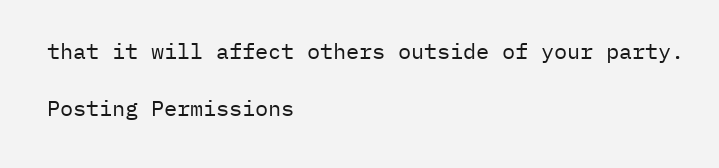that it will affect others outside of your party.

Posting Permissions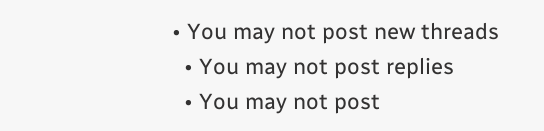• You may not post new threads
  • You may not post replies
  • You may not post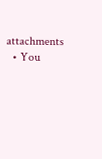attachments
  • You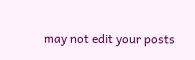may not edit your posts